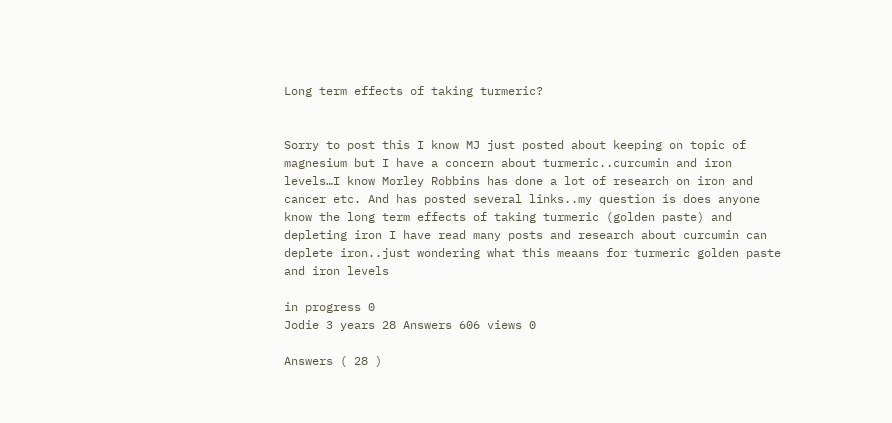Long term effects of taking turmeric?


Sorry to post this I know MJ just posted about keeping on topic of magnesium but I have a concern about turmeric..curcumin and iron levels…I know Morley Robbins has done a lot of research on iron and cancer etc. And has posted several links..my question is does anyone know the long term effects of taking turmeric (golden paste) and depleting iron I have read many posts and research about curcumin can deplete iron..just wondering what this meaans for turmeric golden paste and iron levels

in progress 0
Jodie 3 years 28 Answers 606 views 0

Answers ( 28 )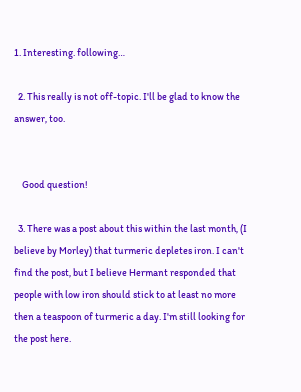1. Interesting. following…

  2. This really is not off-topic. I'll be glad to know the answer, too.


    Good question!

  3. There was a post about this within the last month, (I believe by Morley) that turmeric depletes iron. I can't find the post, but I believe Hermant responded that people with low iron should stick to at least no more then a teaspoon of turmeric a day. I'm still looking for the post here.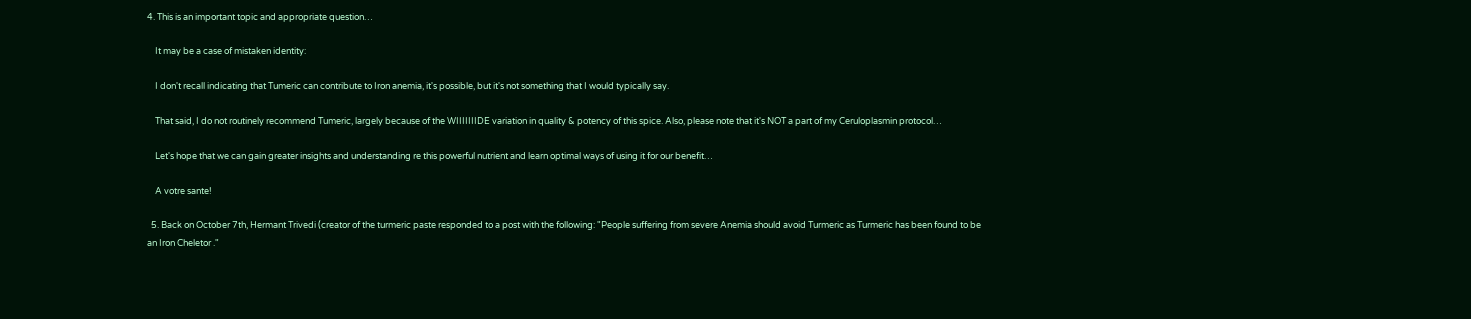4. This is an important topic and appropriate question…

    It may be a case of mistaken identity:

    I don't recall indicating that Tumeric can contribute to Iron anemia, it's possible, but it's not something that I would typically say.

    That said, I do not routinely recommend Tumeric, largely because of the WIIIIIIIDE variation in quality & potency of this spice. Also, please note that it's NOT a part of my Ceruloplasmin protocol…

    Let's hope that we can gain greater insights and understanding re this powerful nutrient and learn optimal ways of using it for our benefit…

    A votre sante!

  5. Back on October 7th, Hermant Trivedi (creator of the turmeric paste responded to a post with the following: "People suffering from severe Anemia should avoid Turmeric as Turmeric has been found to be an Iron Cheletor ."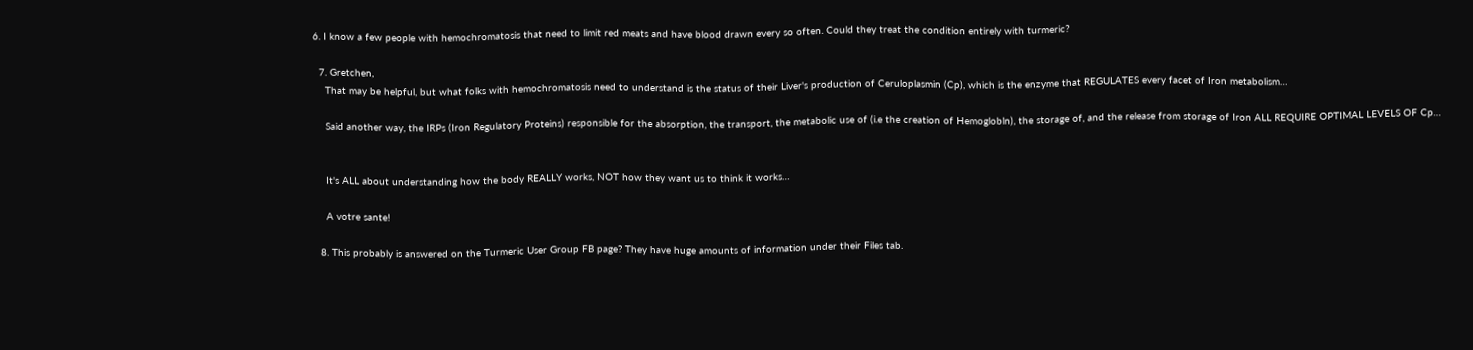6. I know a few people with hemochromatosis that need to limit red meats and have blood drawn every so often. Could they treat the condition entirely with turmeric?

  7. Gretchen,
    That may be helpful, but what folks with hemochromatosis need to understand is the status of their Liver's production of Ceruloplasmin (Cp), which is the enzyme that REGULATES every facet of Iron metabolism…

    Said another way, the IRPs (Iron Regulatory Proteins) responsible for the absorption, the transport, the metabolic use of (i.e the creation of Hemoglobln), the storage of, and the release from storage of Iron ALL REQUIRE OPTIMAL LEVELS OF Cp…


    It's ALL about understanding how the body REALLY works, NOT how they want us to think it works…

    A votre sante!

  8. This probably is answered on the Turmeric User Group FB page? They have huge amounts of information under their Files tab.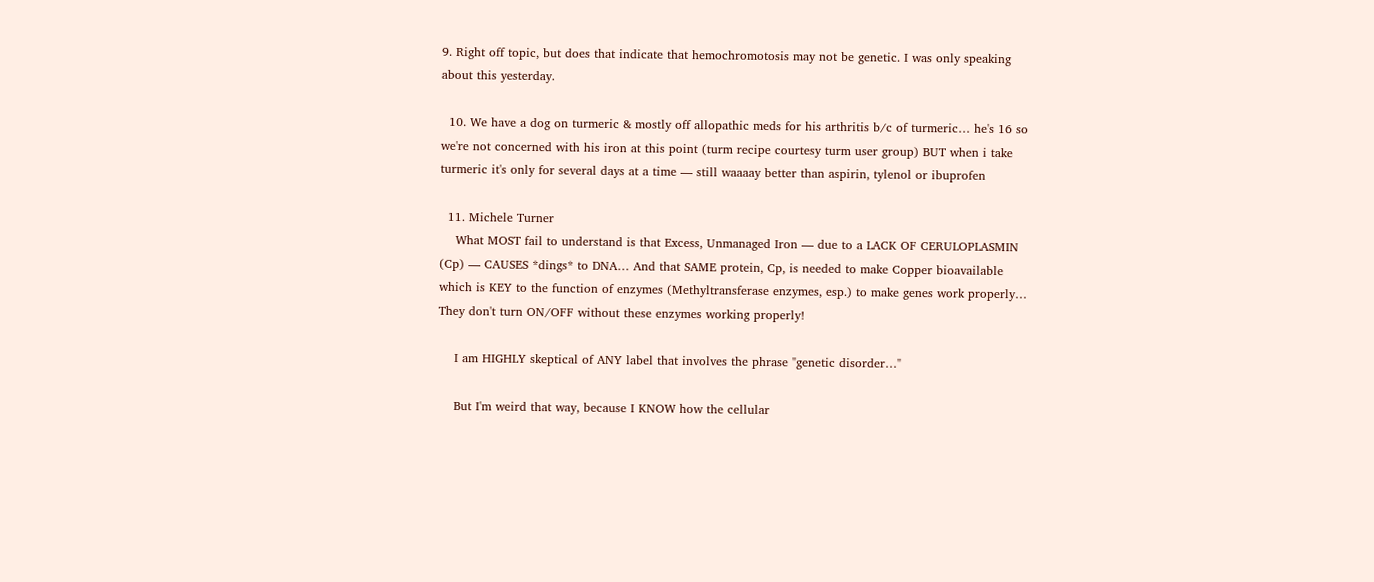9. Right off topic, but does that indicate that hemochromotosis may not be genetic. I was only speaking about this yesterday.

  10. We have a dog on turmeric & mostly off allopathic meds for his arthritis b/c of turmeric… he's 16 so we're not concerned with his iron at this point (turm recipe courtesy turm user group) BUT when i take turmeric it's only for several days at a time — still waaaay better than aspirin, tylenol or ibuprofen

  11. Michele Turner
    What MOST fail to understand is that Excess, Unmanaged Iron — due to a LACK OF CERULOPLASMIN (Cp) — CAUSES *dings* to DNA… And that SAME protein, Cp, is needed to make Copper bioavailable which is KEY to the function of enzymes (Methyltransferase enzymes, esp.) to make genes work properly… They don't turn ON/OFF without these enzymes working properly!

    I am HIGHLY skeptical of ANY label that involves the phrase "genetic disorder…"

    But I'm weird that way, because I KNOW how the cellular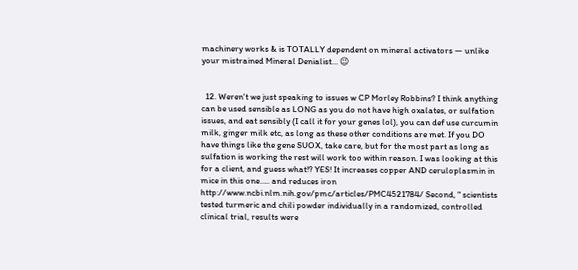machinery works & is TOTALLY dependent on mineral activators — unlike your mistrained Mineral Denialist… 😉


  12. Weren't we just speaking to issues w CP Morley Robbins? I think anything can be used sensible as LONG as you do not have high oxalates, or sulfation issues, and eat sensibly (I call it for your genes lol), you can def use curcumin milk, ginger milk etc, as long as these other conditions are met. If you DO have things like the gene SUOX, take care, but for the most part as long as sulfation is working the rest will work too within reason. I was looking at this for a client, and guess what!? YES! It increases copper AND ceruloplasmin in mice in this one….. and reduces iron http://www.ncbi.nlm.nih.gov/pmc/articles/PMC4521784/ Second, " scientists tested turmeric and chili powder individually in a randomized, controlled clinical trial, results were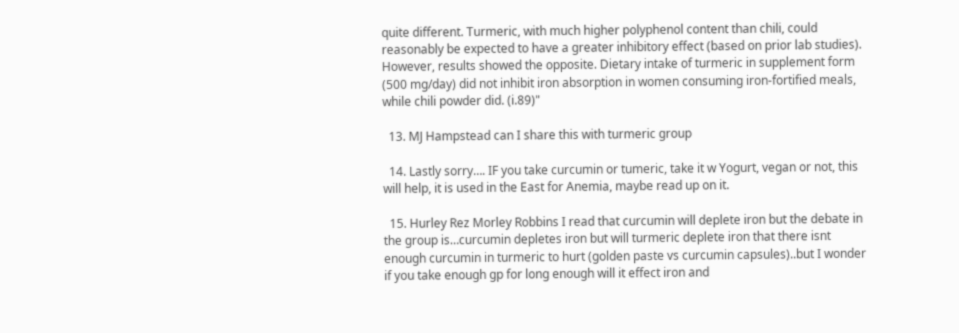quite different. Turmeric, with much higher polyphenol content than chili, could reasonably be expected to have a greater inhibitory effect (based on prior lab studies). However, results showed the opposite. Dietary intake of turmeric in supplement form (500 mg/day) did not inhibit iron absorption in women consuming iron-fortified meals, while chili powder did. (i.89)"

  13. MJ Hampstead can I share this with turmeric group

  14. Lastly sorry…. IF you take curcumin or tumeric, take it w Yogurt, vegan or not, this will help, it is used in the East for Anemia, maybe read up on it.

  15. Hurley Rez Morley Robbins I read that curcumin will deplete iron but the debate in the group is…curcumin depletes iron but will turmeric deplete iron that there isnt enough curcumin in turmeric to hurt (golden paste vs curcumin capsules)..but I wonder if you take enough gp for long enough will it effect iron and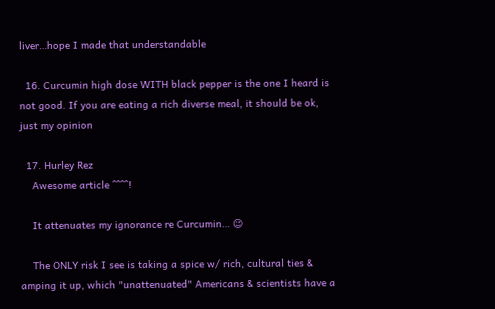liver…hope I made that understandable

  16. Curcumin high dose WITH black pepper is the one I heard is not good. If you are eating a rich diverse meal, it should be ok, just my opinion

  17. Hurley Rez
    Awesome article ^^^^!

    It attenuates my ignorance re Curcumin… 😉

    The ONLY risk I see is taking a spice w/ rich, cultural ties & amping it up, which "unattenuated" Americans & scientists have a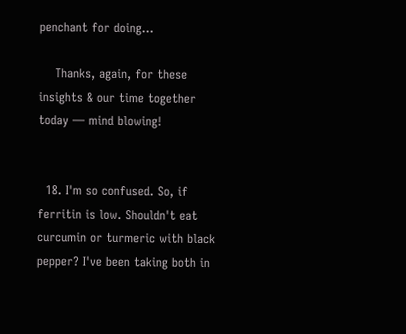penchant for doing…

    Thanks, again, for these insights & our time together today — mind blowing!


  18. I'm so confused. So, if ferritin is low. Shouldn't eat curcumin or turmeric with black pepper? I've been taking both in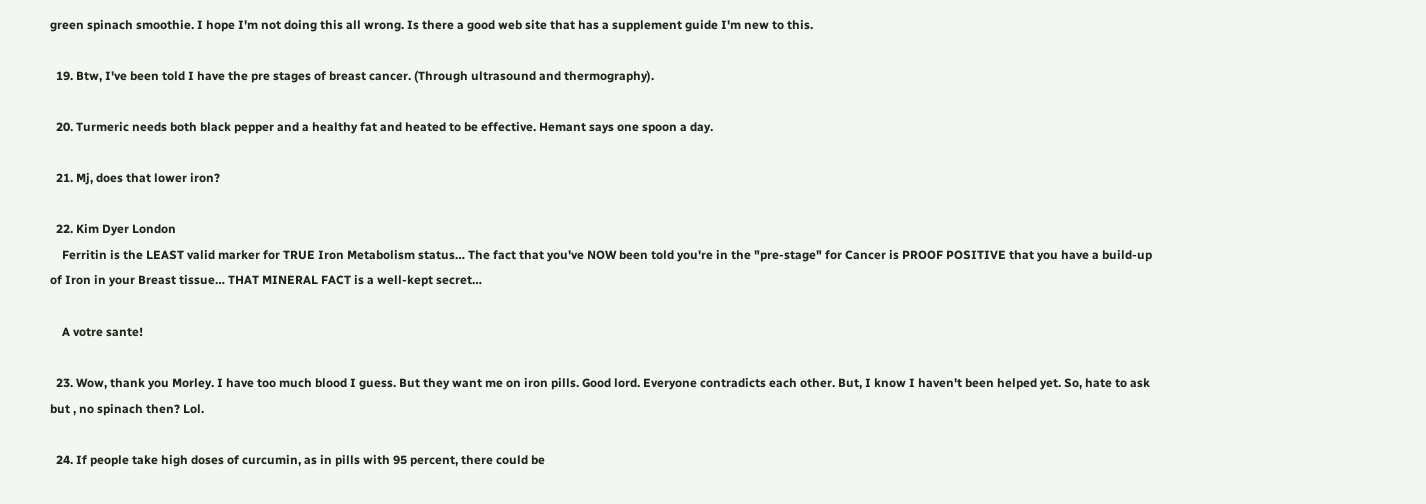green spinach smoothie. I hope I'm not doing this all wrong. Is there a good web site that has a supplement guide I'm new to this.

  19. Btw, I've been told I have the pre stages of breast cancer. (Through ultrasound and thermography).

  20. Turmeric needs both black pepper and a healthy fat and heated to be effective. Hemant says one spoon a day.

  21. Mj, does that lower iron?

  22. Kim Dyer London
    Ferritin is the LEAST valid marker for TRUE Iron Metabolism status… The fact that you've NOW been told you're in the "pre-stage" for Cancer is PROOF POSITIVE that you have a build-up of Iron in your Breast tissue… THAT MINERAL FACT is a well-kept secret…

    A votre sante!

  23. Wow, thank you Morley. I have too much blood I guess. But they want me on iron pills. Good lord. Everyone contradicts each other. But, I know I haven't been helped yet. So, hate to ask but , no spinach then? Lol.

  24. If people take high doses of curcumin, as in pills with 95 percent, there could be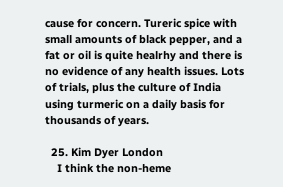cause for concern. Tureric spice with small amounts of black pepper, and a fat or oil is quite healrhy and there is no evidence of any health issues. Lots of trials, plus the culture of India using turmeric on a daily basis for thousands of years.

  25. Kim Dyer London
    I think the non-heme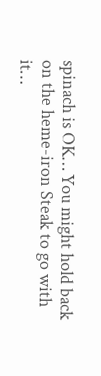spinach is OK… You might hold back on the heme-iron Steak to go with it…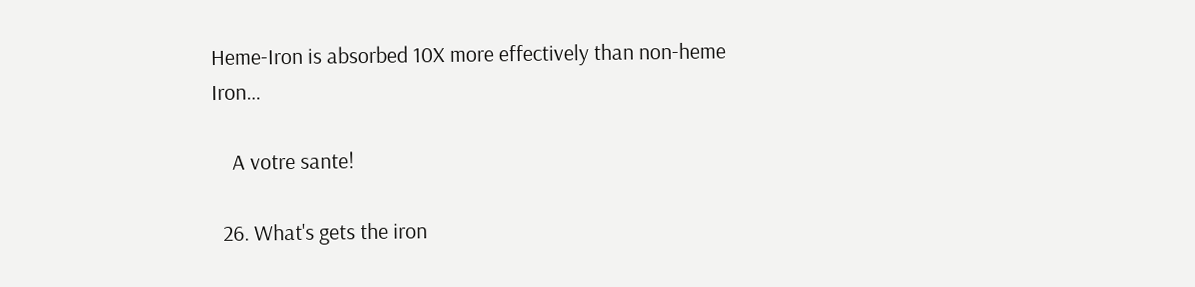Heme-Iron is absorbed 10X more effectively than non-heme Iron…

    A votre sante!

  26. What's gets the iron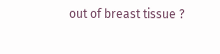out of breast tissue ?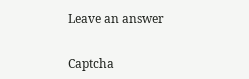Leave an answer


Captcha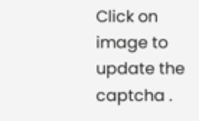Click on image to update the captcha .